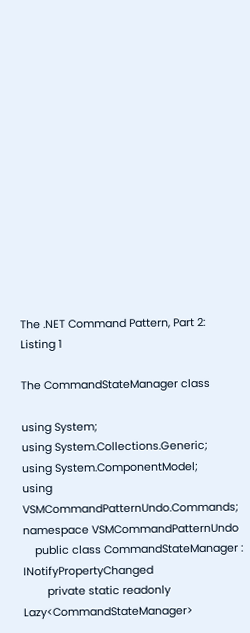The .NET Command Pattern, Part 2: Listing 1

The CommandStateManager class

using System;
using System.Collections.Generic;
using System.ComponentModel;
using VSMCommandPatternUndo.Commands;
namespace VSMCommandPatternUndo
    public class CommandStateManager : INotifyPropertyChanged
        private static readonly Lazy<CommandStateManager>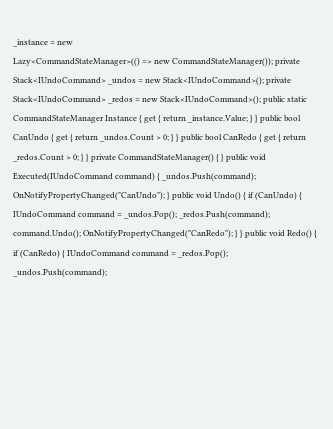_instance = new
Lazy<CommandStateManager>(() => new CommandStateManager()); private Stack<IUndoCommand> _undos = new Stack<IUndoCommand>(); private Stack<IUndoCommand> _redos = new Stack<IUndoCommand>(); public static CommandStateManager Instance { get { return _instance.Value; } } public bool CanUndo { get { return _undos.Count > 0; } } public bool CanRedo { get { return _redos.Count > 0; } } private CommandStateManager() { } public void Executed(IUndoCommand command) { _undos.Push(command); OnNotifyPropertyChanged("CanUndo"); } public void Undo() { if (CanUndo) { IUndoCommand command = _undos.Pop(); _redos.Push(command); command.Undo(); OnNotifyPropertyChanged("CanRedo"); } } public void Redo() { if (CanRedo) { IUndoCommand command = _redos.Pop(); _undos.Push(command);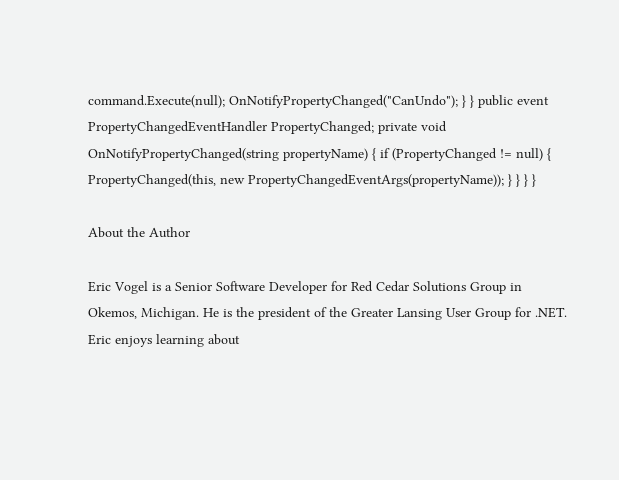command.Execute(null); OnNotifyPropertyChanged("CanUndo"); } } public event PropertyChangedEventHandler PropertyChanged; private void OnNotifyPropertyChanged(string propertyName) { if (PropertyChanged != null) { PropertyChanged(this, new PropertyChangedEventArgs(propertyName)); } } } }

About the Author

Eric Vogel is a Senior Software Developer for Red Cedar Solutions Group in Okemos, Michigan. He is the president of the Greater Lansing User Group for .NET. Eric enjoys learning about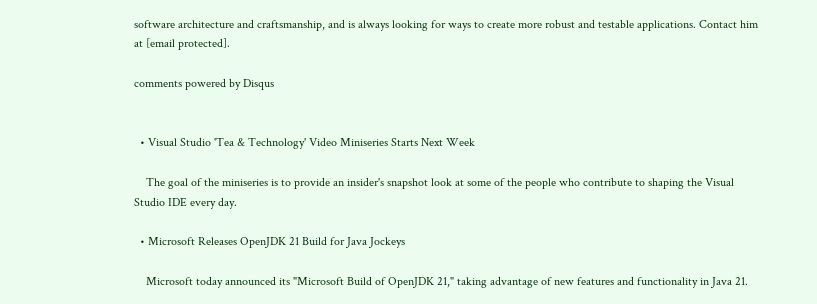software architecture and craftsmanship, and is always looking for ways to create more robust and testable applications. Contact him at [email protected].

comments powered by Disqus


  • Visual Studio 'Tea & Technology' Video Miniseries Starts Next Week

    The goal of the miniseries is to provide an insider's snapshot look at some of the people who contribute to shaping the Visual Studio IDE every day.

  • Microsoft Releases OpenJDK 21 Build for Java Jockeys

    Microsoft today announced its "Microsoft Build of OpenJDK 21," taking advantage of new features and functionality in Java 21.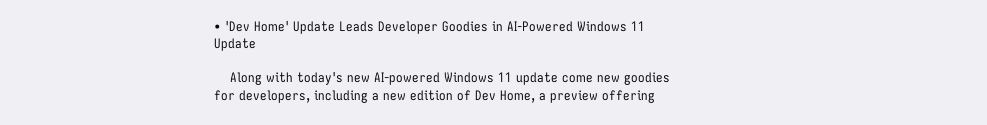• 'Dev Home' Update Leads Developer Goodies in AI-Powered Windows 11 Update

    Along with today's new AI-powered Windows 11 update come new goodies for developers, including a new edition of Dev Home, a preview offering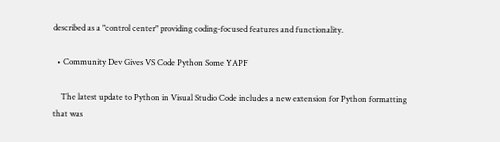described as a "control center" providing coding-focused features and functionality.

  • Community Dev Gives VS Code Python Some YAPF

    The latest update to Python in Visual Studio Code includes a new extension for Python formatting that was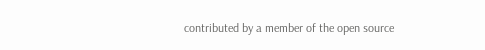contributed by a member of the open source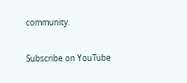community.

Subscribe on YouTube